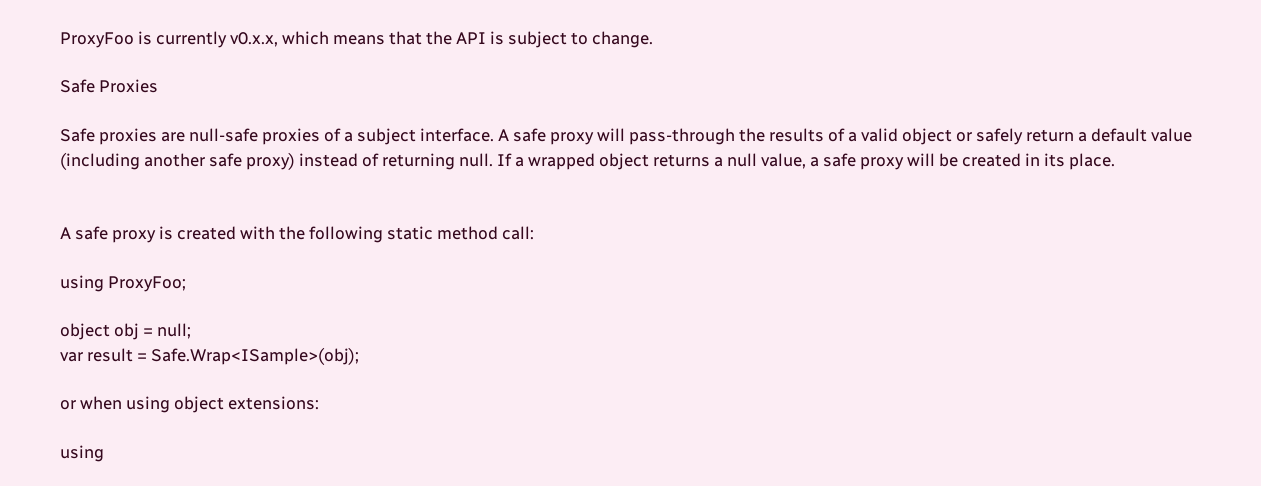ProxyFoo is currently v0.x.x, which means that the API is subject to change.

Safe Proxies

Safe proxies are null-safe proxies of a subject interface. A safe proxy will pass-through the results of a valid object or safely return a default value (including another safe proxy) instead of returning null. If a wrapped object returns a null value, a safe proxy will be created in its place.


A safe proxy is created with the following static method call:

using ProxyFoo;

object obj = null;
var result = Safe.Wrap<ISample>(obj);

or when using object extensions:

using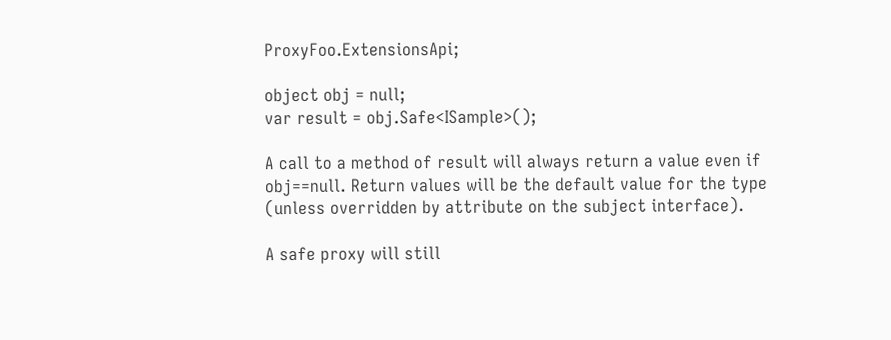ProxyFoo.ExtensionsApi;

object obj = null;
var result = obj.Safe<ISample>();

A call to a method of result will always return a value even if obj==null. Return values will be the default value for the type (unless overridden by attribute on the subject interface).

A safe proxy will still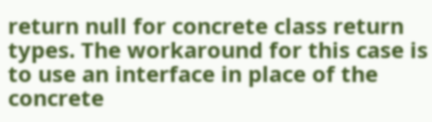return null for concrete class return types. The workaround for this case is to use an interface in place of the concrete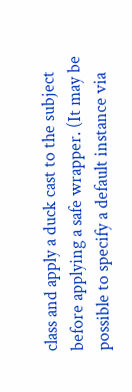class and apply a duck cast to the subject before applying a safe wrapper. (It may be possible to specify a default instance via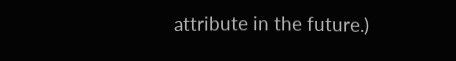attribute in the future.)